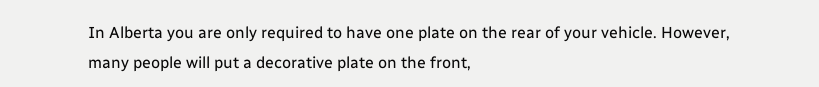In Alberta you are only required to have one plate on the rear of your vehicle. However, many people will put a decorative plate on the front,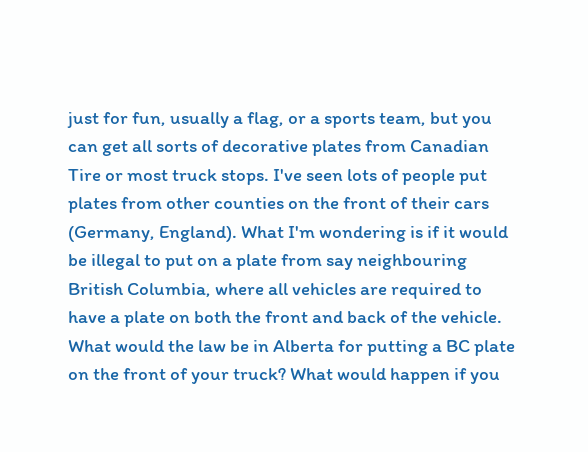just for fun, usually a flag, or a sports team, but you can get all sorts of decorative plates from Canadian Tire or most truck stops. I've seen lots of people put plates from other counties on the front of their cars (Germany, England). What I'm wondering is if it would be illegal to put on a plate from say neighbouring British Columbia, where all vehicles are required to have a plate on both the front and back of the vehicle. What would the law be in Alberta for putting a BC plate on the front of your truck? What would happen if you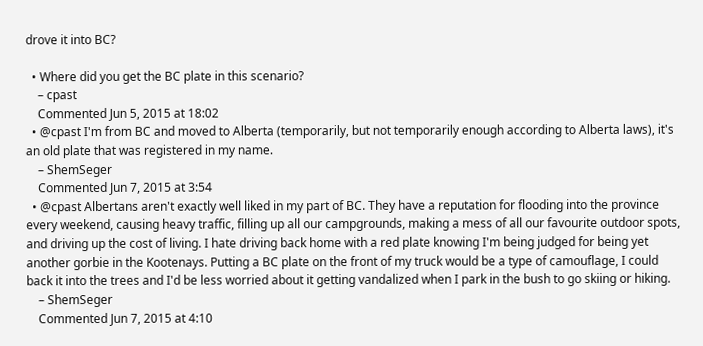drove it into BC?

  • Where did you get the BC plate in this scenario?
    – cpast
    Commented Jun 5, 2015 at 18:02
  • @cpast I'm from BC and moved to Alberta (temporarily, but not temporarily enough according to Alberta laws), it's an old plate that was registered in my name.
    – ShemSeger
    Commented Jun 7, 2015 at 3:54
  • @cpast Albertans aren't exactly well liked in my part of BC. They have a reputation for flooding into the province every weekend, causing heavy traffic, filling up all our campgrounds, making a mess of all our favourite outdoor spots, and driving up the cost of living. I hate driving back home with a red plate knowing I'm being judged for being yet another gorbie in the Kootenays. Putting a BC plate on the front of my truck would be a type of camouflage, I could back it into the trees and I'd be less worried about it getting vandalized when I park in the bush to go skiing or hiking.
    – ShemSeger
    Commented Jun 7, 2015 at 4:10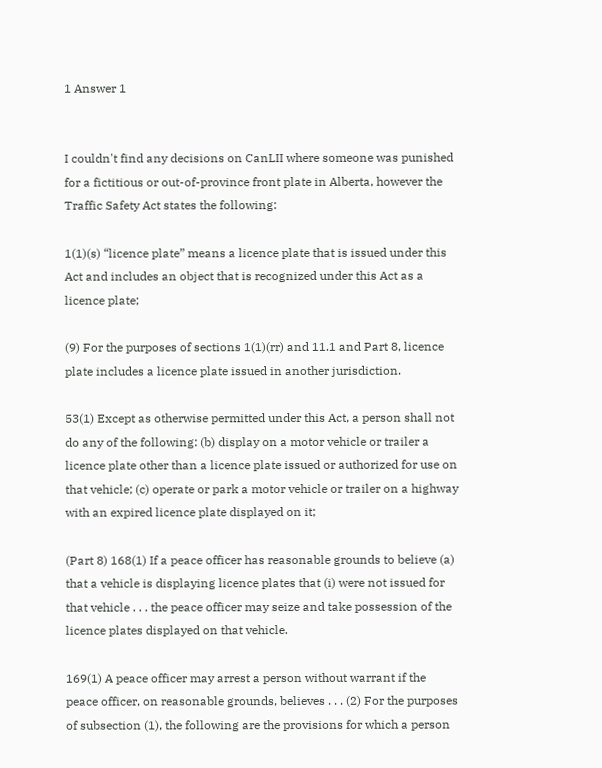1 Answer 1


I couldn't find any decisions on CanLII where someone was punished for a fictitious or out-of-province front plate in Alberta, however the Traffic Safety Act states the following:

1(1)(s) “licence plate” means a licence plate that is issued under this Act and includes an object that is recognized under this Act as a licence plate;

(9) For the purposes of sections 1(1)(rr) and 11.1 and Part 8, licence plate includes a licence plate issued in another jurisdiction.

53(1) Except as otherwise permitted under this Act, a person shall not do any of the following: (b) display on a motor vehicle or trailer a licence plate other than a licence plate issued or authorized for use on that vehicle; (c) operate or park a motor vehicle or trailer on a highway with an expired licence plate displayed on it;

(Part 8) 168(1) If a peace officer has reasonable grounds to believe (a) that a vehicle is displaying licence plates that (i) were not issued for that vehicle . . . the peace officer may seize and take possession of the licence plates displayed on that vehicle.

169(1) A peace officer may arrest a person without warrant if the peace officer, on reasonable grounds, believes . . . (2) For the purposes of subsection (1), the following are the provisions for which a person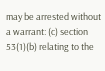may be arrested without a warrant: (c) section 53(1)(b) relating to the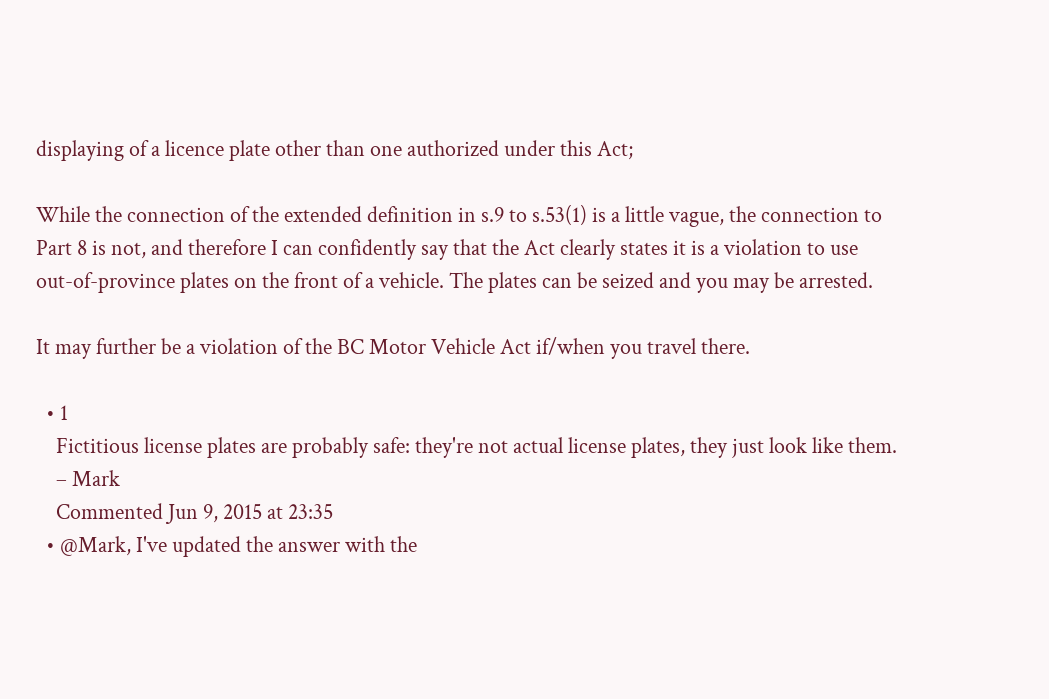displaying of a licence plate other than one authorized under this Act;

While the connection of the extended definition in s.9 to s.53(1) is a little vague, the connection to Part 8 is not, and therefore I can confidently say that the Act clearly states it is a violation to use out-of-province plates on the front of a vehicle. The plates can be seized and you may be arrested.

It may further be a violation of the BC Motor Vehicle Act if/when you travel there.

  • 1
    Fictitious license plates are probably safe: they're not actual license plates, they just look like them.
    – Mark
    Commented Jun 9, 2015 at 23:35
  • @Mark, I've updated the answer with the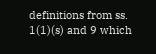definitions from ss. 1(1)(s) and 9 which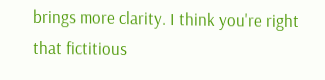brings more clarity. I think you're right that fictitious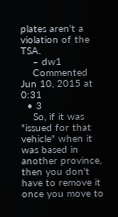plates aren't a violation of the TSA.
    – dw1
    Commented Jun 10, 2015 at 0:31
  • 3
    So, if it was "issued for that vehicle" when it was based in another province, then you don't have to remove it once you move to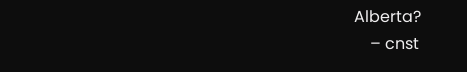Alberta?
    – cnst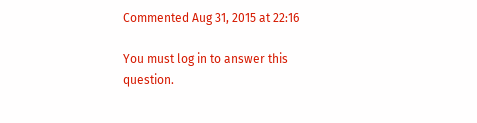Commented Aug 31, 2015 at 22:16

You must log in to answer this question.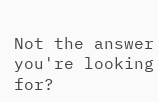Not the answer you're looking for?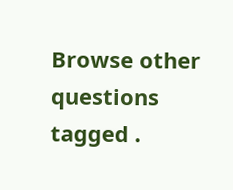Browse other questions tagged .